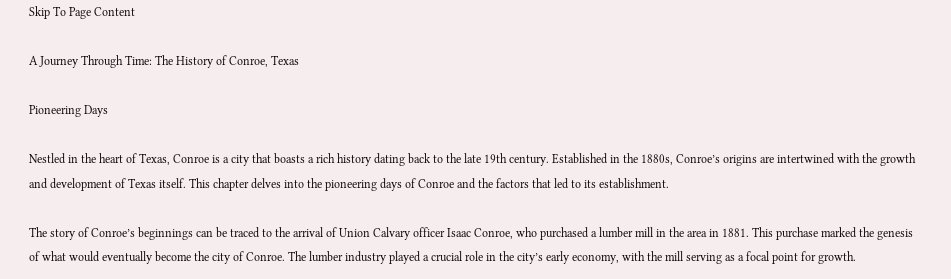Skip To Page Content

A Journey Through Time: The History of Conroe, Texas

Pioneering Days

Nestled in the heart of Texas, Conroe is a city that boasts a rich history dating back to the late 19th century. Established in the 1880s, Conroe’s origins are intertwined with the growth and development of Texas itself. This chapter delves into the pioneering days of Conroe and the factors that led to its establishment.

The story of Conroe’s beginnings can be traced to the arrival of Union Calvary officer Isaac Conroe, who purchased a lumber mill in the area in 1881. This purchase marked the genesis of what would eventually become the city of Conroe. The lumber industry played a crucial role in the city’s early economy, with the mill serving as a focal point for growth.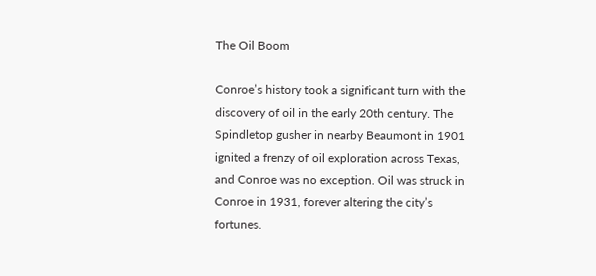The Oil Boom

Conroe’s history took a significant turn with the discovery of oil in the early 20th century. The Spindletop gusher in nearby Beaumont in 1901 ignited a frenzy of oil exploration across Texas, and Conroe was no exception. Oil was struck in Conroe in 1931, forever altering the city’s fortunes.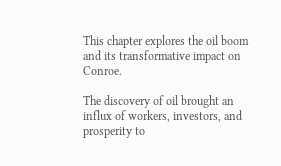This chapter explores the oil boom and its transformative impact on Conroe.

The discovery of oil brought an influx of workers, investors, and prosperity to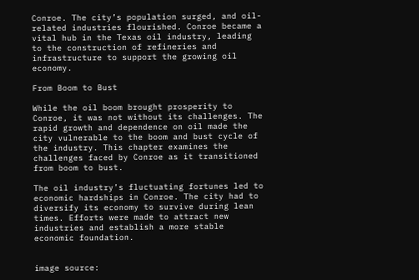Conroe. The city’s population surged, and oil-related industries flourished. Conroe became a vital hub in the Texas oil industry, leading to the construction of refineries and infrastructure to support the growing oil economy.

From Boom to Bust

While the oil boom brought prosperity to Conroe, it was not without its challenges. The rapid growth and dependence on oil made the city vulnerable to the boom and bust cycle of the industry. This chapter examines the challenges faced by Conroe as it transitioned from boom to bust.

The oil industry’s fluctuating fortunes led to economic hardships in Conroe. The city had to diversify its economy to survive during lean times. Efforts were made to attract new industries and establish a more stable economic foundation.


image source: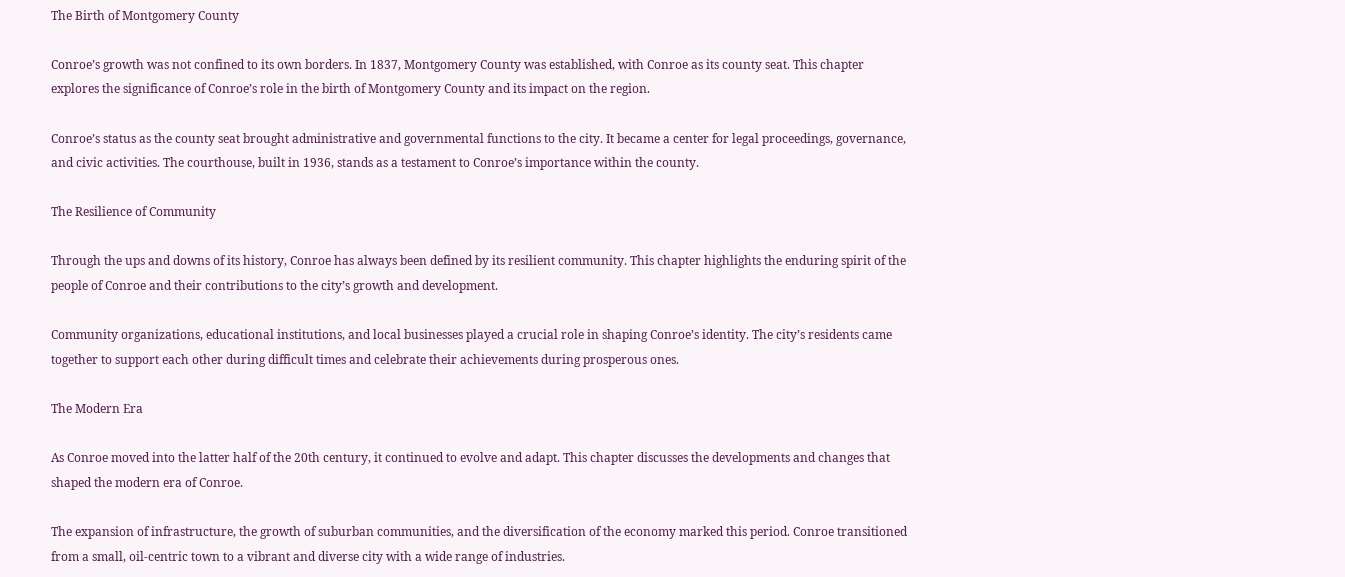The Birth of Montgomery County

Conroe’s growth was not confined to its own borders. In 1837, Montgomery County was established, with Conroe as its county seat. This chapter explores the significance of Conroe’s role in the birth of Montgomery County and its impact on the region.

Conroe’s status as the county seat brought administrative and governmental functions to the city. It became a center for legal proceedings, governance, and civic activities. The courthouse, built in 1936, stands as a testament to Conroe’s importance within the county.

The Resilience of Community

Through the ups and downs of its history, Conroe has always been defined by its resilient community. This chapter highlights the enduring spirit of the people of Conroe and their contributions to the city’s growth and development.

Community organizations, educational institutions, and local businesses played a crucial role in shaping Conroe’s identity. The city’s residents came together to support each other during difficult times and celebrate their achievements during prosperous ones.

The Modern Era

As Conroe moved into the latter half of the 20th century, it continued to evolve and adapt. This chapter discusses the developments and changes that shaped the modern era of Conroe.

The expansion of infrastructure, the growth of suburban communities, and the diversification of the economy marked this period. Conroe transitioned from a small, oil-centric town to a vibrant and diverse city with a wide range of industries.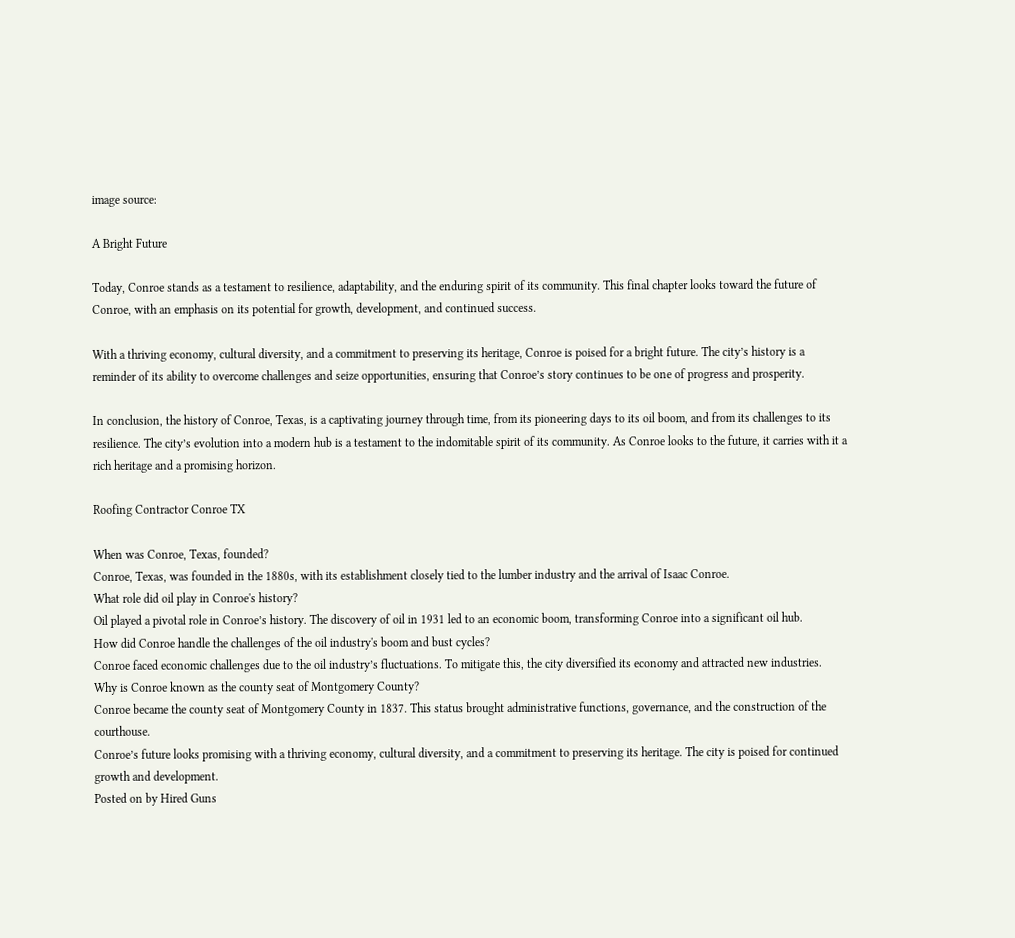image source:

A Bright Future

Today, Conroe stands as a testament to resilience, adaptability, and the enduring spirit of its community. This final chapter looks toward the future of Conroe, with an emphasis on its potential for growth, development, and continued success.

With a thriving economy, cultural diversity, and a commitment to preserving its heritage, Conroe is poised for a bright future. The city’s history is a reminder of its ability to overcome challenges and seize opportunities, ensuring that Conroe’s story continues to be one of progress and prosperity.

In conclusion, the history of Conroe, Texas, is a captivating journey through time, from its pioneering days to its oil boom, and from its challenges to its resilience. The city’s evolution into a modern hub is a testament to the indomitable spirit of its community. As Conroe looks to the future, it carries with it a rich heritage and a promising horizon.

Roofing Contractor Conroe TX

When was Conroe, Texas, founded?
Conroe, Texas, was founded in the 1880s, with its establishment closely tied to the lumber industry and the arrival of Isaac Conroe.
What role did oil play in Conroe's history?
Oil played a pivotal role in Conroe’s history. The discovery of oil in 1931 led to an economic boom, transforming Conroe into a significant oil hub.
How did Conroe handle the challenges of the oil industry's boom and bust cycles?
Conroe faced economic challenges due to the oil industry’s fluctuations. To mitigate this, the city diversified its economy and attracted new industries.
Why is Conroe known as the county seat of Montgomery County?
Conroe became the county seat of Montgomery County in 1837. This status brought administrative functions, governance, and the construction of the courthouse.
Conroe’s future looks promising with a thriving economy, cultural diversity, and a commitment to preserving its heritage. The city is poised for continued growth and development.
Posted on by Hired Guns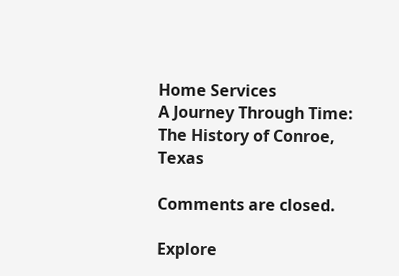Home Services
A Journey Through Time: The History of Conroe, Texas

Comments are closed.

Explore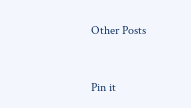Other Posts


Pin it